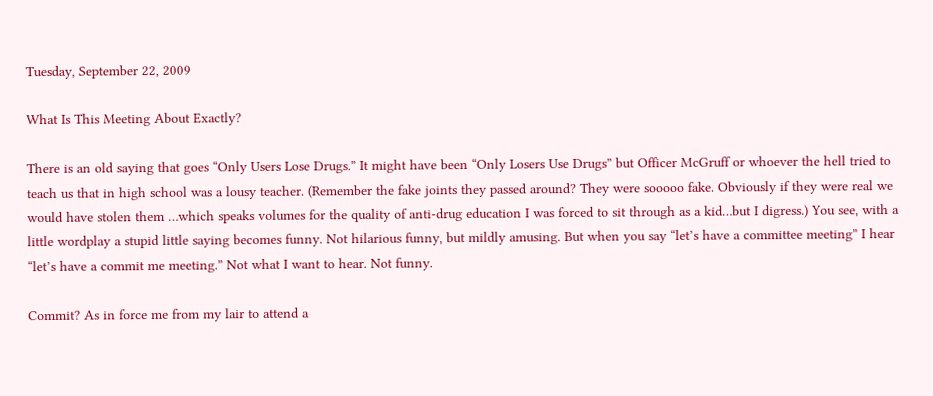Tuesday, September 22, 2009

What Is This Meeting About Exactly?

There is an old saying that goes “Only Users Lose Drugs.” It might have been “Only Losers Use Drugs” but Officer McGruff or whoever the hell tried to teach us that in high school was a lousy teacher. (Remember the fake joints they passed around? They were sooooo fake. Obviously if they were real we would have stolen them …which speaks volumes for the quality of anti-drug education I was forced to sit through as a kid…but I digress.) You see, with a little wordplay a stupid little saying becomes funny. Not hilarious funny, but mildly amusing. But when you say “let’s have a committee meeting” I hear “let’s have a commit me meeting.” Not what I want to hear. Not funny.

Commit? As in force me from my lair to attend a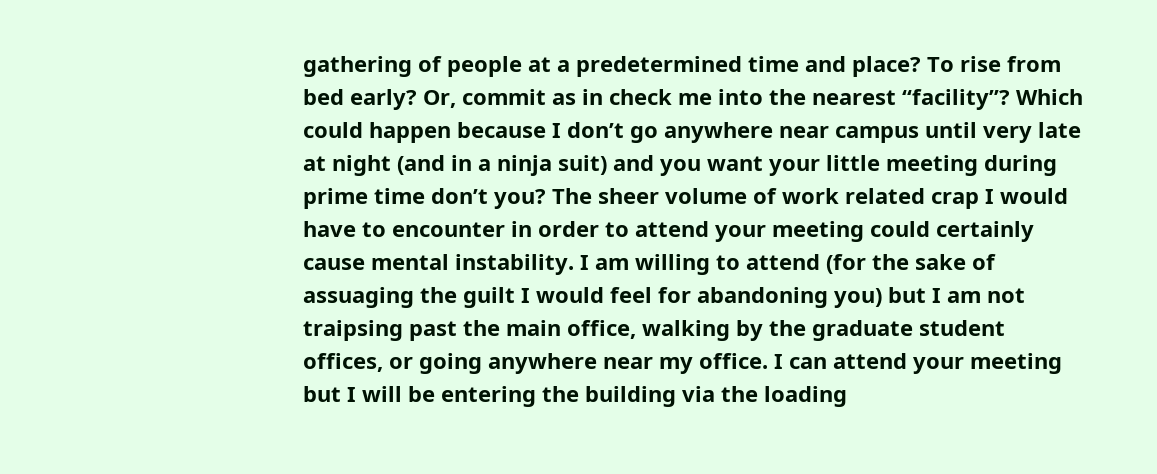gathering of people at a predetermined time and place? To rise from bed early? Or, commit as in check me into the nearest “facility”? Which could happen because I don’t go anywhere near campus until very late at night (and in a ninja suit) and you want your little meeting during prime time don’t you? The sheer volume of work related crap I would have to encounter in order to attend your meeting could certainly cause mental instability. I am willing to attend (for the sake of assuaging the guilt I would feel for abandoning you) but I am not traipsing past the main office, walking by the graduate student offices, or going anywhere near my office. I can attend your meeting but I will be entering the building via the loading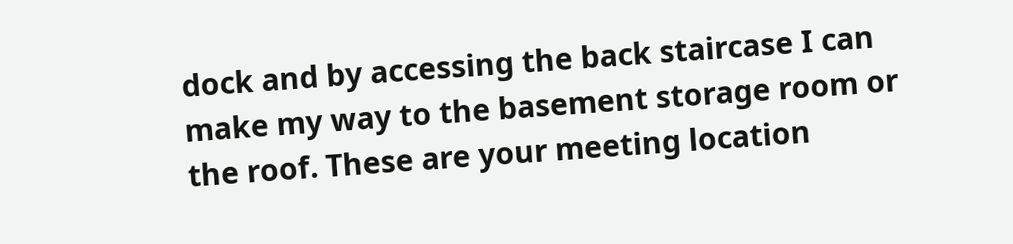dock and by accessing the back staircase I can make my way to the basement storage room or the roof. These are your meeting location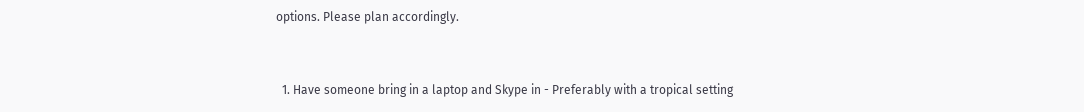options. Please plan accordingly.


  1. Have someone bring in a laptop and Skype in - Preferably with a tropical setting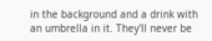in the background and a drink with an umbrella in it. They'll never be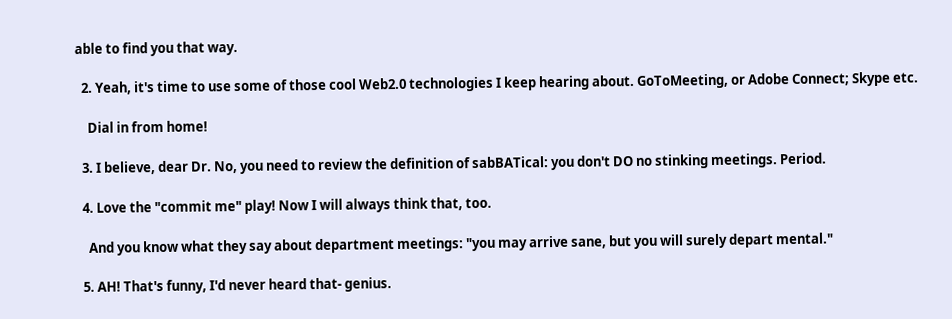able to find you that way.

  2. Yeah, it's time to use some of those cool Web2.0 technologies I keep hearing about. GoToMeeting, or Adobe Connect; Skype etc.

    Dial in from home!

  3. I believe, dear Dr. No, you need to review the definition of sabBATical: you don't DO no stinking meetings. Period.

  4. Love the "commit me" play! Now I will always think that, too.

    And you know what they say about department meetings: "you may arrive sane, but you will surely depart mental."

  5. AH! That's funny, I'd never heard that- genius.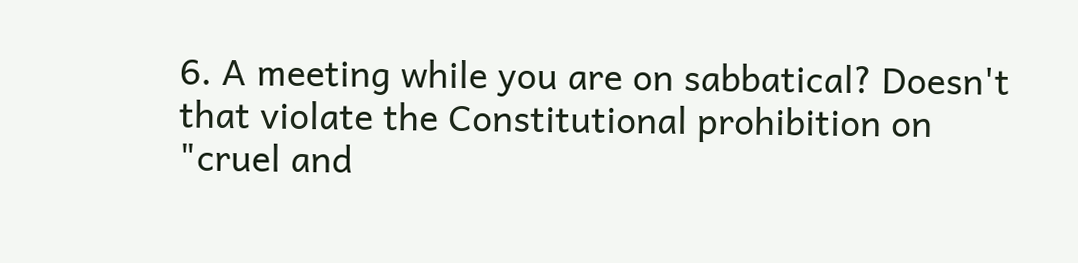6. A meeting while you are on sabbatical? Doesn't that violate the Constitutional prohibition on "cruel and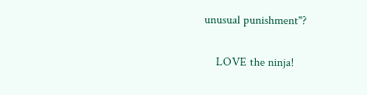unusual punishment"?

    LOVE the ninja!